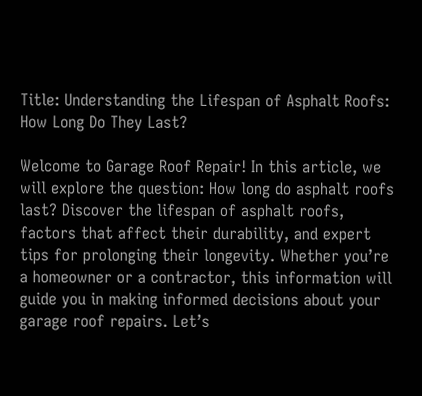Title: Understanding the Lifespan of Asphalt Roofs: How Long Do They Last?

Welcome to Garage Roof Repair! In this article, we will explore the question: How long do asphalt roofs last? Discover the lifespan of asphalt roofs, factors that affect their durability, and expert tips for prolonging their longevity. Whether you’re a homeowner or a contractor, this information will guide you in making informed decisions about your garage roof repairs. Let’s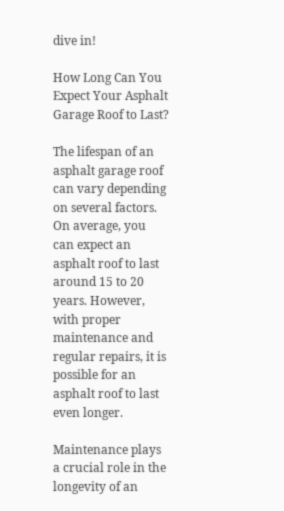dive in!

How Long Can You Expect Your Asphalt Garage Roof to Last?

The lifespan of an asphalt garage roof can vary depending on several factors. On average, you can expect an asphalt roof to last around 15 to 20 years. However, with proper maintenance and regular repairs, it is possible for an asphalt roof to last even longer.

Maintenance plays a crucial role in the longevity of an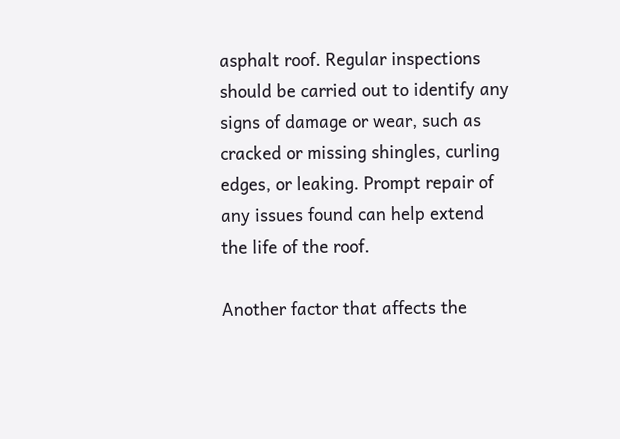asphalt roof. Regular inspections should be carried out to identify any signs of damage or wear, such as cracked or missing shingles, curling edges, or leaking. Prompt repair of any issues found can help extend the life of the roof.

Another factor that affects the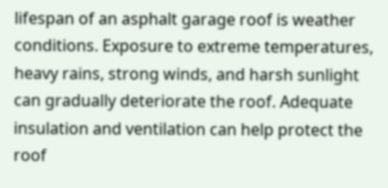lifespan of an asphalt garage roof is weather conditions. Exposure to extreme temperatures, heavy rains, strong winds, and harsh sunlight can gradually deteriorate the roof. Adequate insulation and ventilation can help protect the roof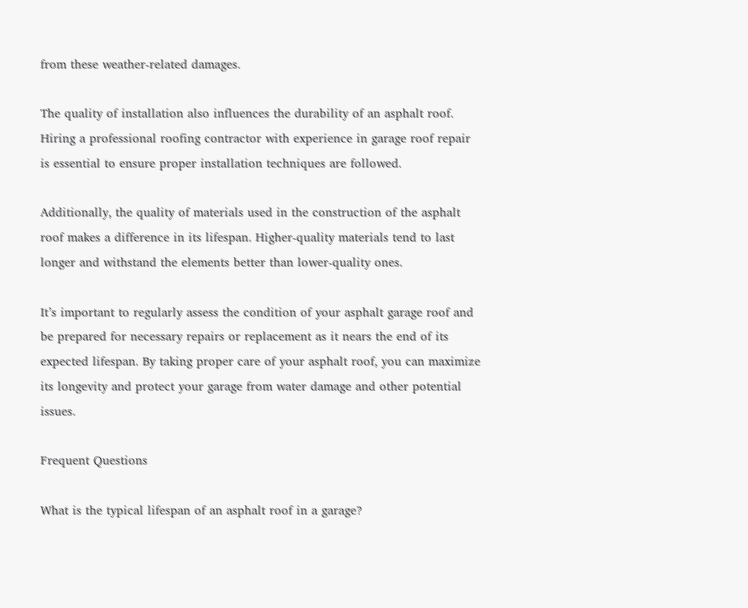from these weather-related damages.

The quality of installation also influences the durability of an asphalt roof. Hiring a professional roofing contractor with experience in garage roof repair is essential to ensure proper installation techniques are followed.

Additionally, the quality of materials used in the construction of the asphalt roof makes a difference in its lifespan. Higher-quality materials tend to last longer and withstand the elements better than lower-quality ones.

It’s important to regularly assess the condition of your asphalt garage roof and be prepared for necessary repairs or replacement as it nears the end of its expected lifespan. By taking proper care of your asphalt roof, you can maximize its longevity and protect your garage from water damage and other potential issues.

Frequent Questions

What is the typical lifespan of an asphalt roof in a garage?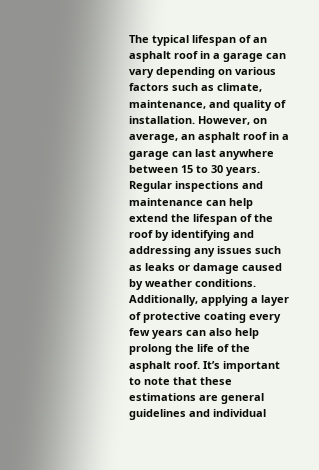The typical lifespan of an asphalt roof in a garage can vary depending on various factors such as climate, maintenance, and quality of installation. However, on average, an asphalt roof in a garage can last anywhere between 15 to 30 years. Regular inspections and maintenance can help extend the lifespan of the roof by identifying and addressing any issues such as leaks or damage caused by weather conditions. Additionally, applying a layer of protective coating every few years can also help prolong the life of the asphalt roof. It’s important to note that these estimations are general guidelines and individual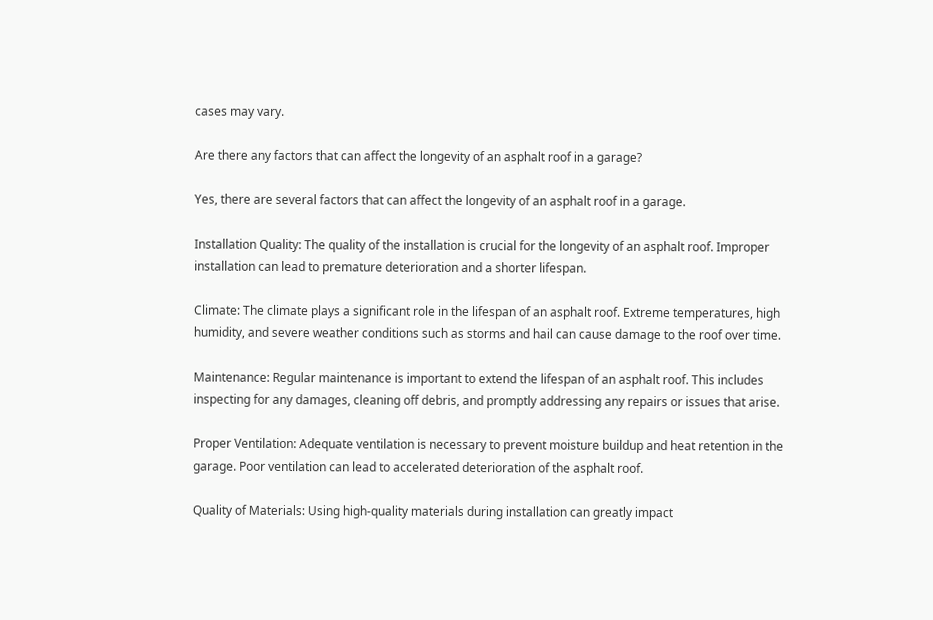cases may vary.

Are there any factors that can affect the longevity of an asphalt roof in a garage?

Yes, there are several factors that can affect the longevity of an asphalt roof in a garage.

Installation Quality: The quality of the installation is crucial for the longevity of an asphalt roof. Improper installation can lead to premature deterioration and a shorter lifespan.

Climate: The climate plays a significant role in the lifespan of an asphalt roof. Extreme temperatures, high humidity, and severe weather conditions such as storms and hail can cause damage to the roof over time.

Maintenance: Regular maintenance is important to extend the lifespan of an asphalt roof. This includes inspecting for any damages, cleaning off debris, and promptly addressing any repairs or issues that arise.

Proper Ventilation: Adequate ventilation is necessary to prevent moisture buildup and heat retention in the garage. Poor ventilation can lead to accelerated deterioration of the asphalt roof.

Quality of Materials: Using high-quality materials during installation can greatly impact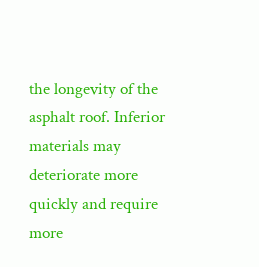the longevity of the asphalt roof. Inferior materials may deteriorate more quickly and require more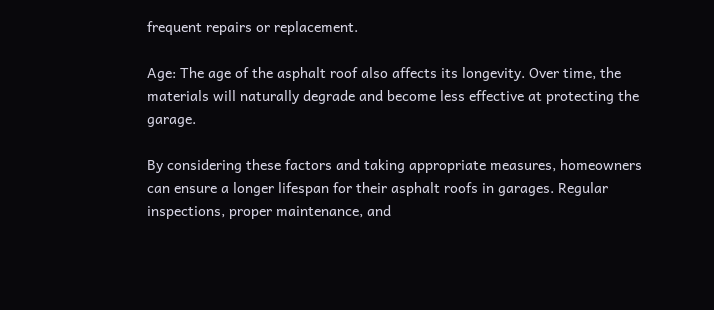frequent repairs or replacement.

Age: The age of the asphalt roof also affects its longevity. Over time, the materials will naturally degrade and become less effective at protecting the garage.

By considering these factors and taking appropriate measures, homeowners can ensure a longer lifespan for their asphalt roofs in garages. Regular inspections, proper maintenance, and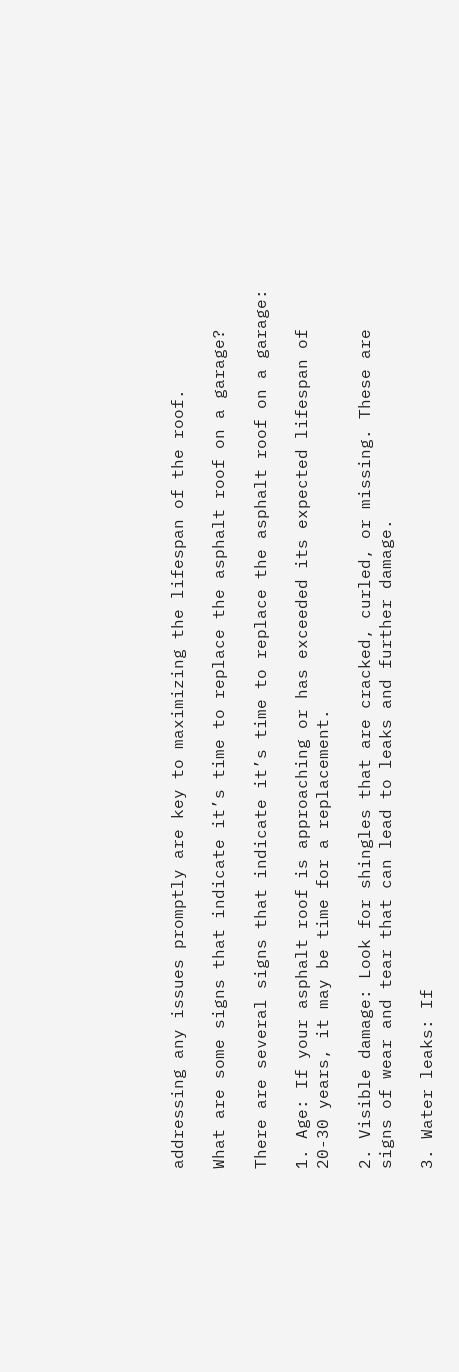addressing any issues promptly are key to maximizing the lifespan of the roof.

What are some signs that indicate it’s time to replace the asphalt roof on a garage?

There are several signs that indicate it’s time to replace the asphalt roof on a garage:

1. Age: If your asphalt roof is approaching or has exceeded its expected lifespan of 20-30 years, it may be time for a replacement.

2. Visible damage: Look for shingles that are cracked, curled, or missing. These are signs of wear and tear that can lead to leaks and further damage.

3. Water leaks: If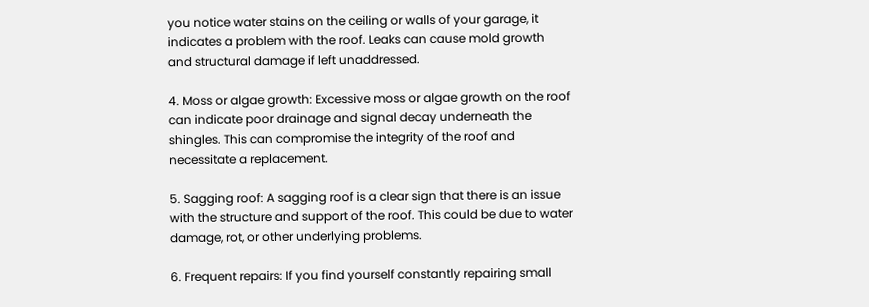you notice water stains on the ceiling or walls of your garage, it indicates a problem with the roof. Leaks can cause mold growth and structural damage if left unaddressed.

4. Moss or algae growth: Excessive moss or algae growth on the roof can indicate poor drainage and signal decay underneath the shingles. This can compromise the integrity of the roof and necessitate a replacement.

5. Sagging roof: A sagging roof is a clear sign that there is an issue with the structure and support of the roof. This could be due to water damage, rot, or other underlying problems.

6. Frequent repairs: If you find yourself constantly repairing small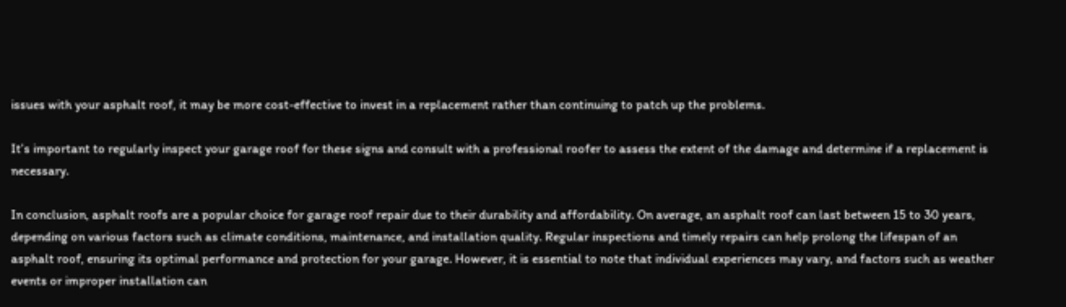issues with your asphalt roof, it may be more cost-effective to invest in a replacement rather than continuing to patch up the problems.

It’s important to regularly inspect your garage roof for these signs and consult with a professional roofer to assess the extent of the damage and determine if a replacement is necessary.

In conclusion, asphalt roofs are a popular choice for garage roof repair due to their durability and affordability. On average, an asphalt roof can last between 15 to 30 years, depending on various factors such as climate conditions, maintenance, and installation quality. Regular inspections and timely repairs can help prolong the lifespan of an asphalt roof, ensuring its optimal performance and protection for your garage. However, it is essential to note that individual experiences may vary, and factors such as weather events or improper installation can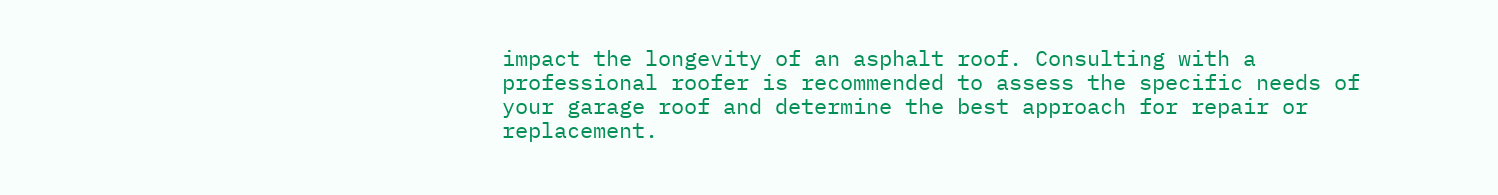impact the longevity of an asphalt roof. Consulting with a professional roofer is recommended to assess the specific needs of your garage roof and determine the best approach for repair or replacement.